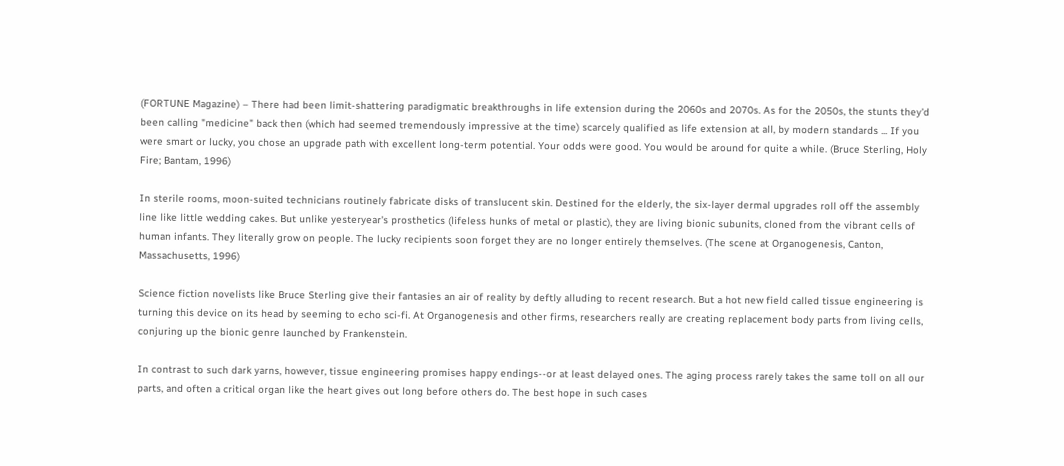(FORTUNE Magazine) – There had been limit-shattering paradigmatic breakthroughs in life extension during the 2060s and 2070s. As for the 2050s, the stunts they'd been calling "medicine" back then (which had seemed tremendously impressive at the time) scarcely qualified as life extension at all, by modern standards ... If you were smart or lucky, you chose an upgrade path with excellent long-term potential. Your odds were good. You would be around for quite a while. (Bruce Sterling, Holy Fire; Bantam, 1996)

In sterile rooms, moon-suited technicians routinely fabricate disks of translucent skin. Destined for the elderly, the six-layer dermal upgrades roll off the assembly line like little wedding cakes. But unlike yesteryear's prosthetics (lifeless hunks of metal or plastic), they are living bionic subunits, cloned from the vibrant cells of human infants. They literally grow on people. The lucky recipients soon forget they are no longer entirely themselves. (The scene at Organogenesis, Canton, Massachusetts, 1996)

Science fiction novelists like Bruce Sterling give their fantasies an air of reality by deftly alluding to recent research. But a hot new field called tissue engineering is turning this device on its head by seeming to echo sci-fi. At Organogenesis and other firms, researchers really are creating replacement body parts from living cells, conjuring up the bionic genre launched by Frankenstein.

In contrast to such dark yarns, however, tissue engineering promises happy endings--or at least delayed ones. The aging process rarely takes the same toll on all our parts, and often a critical organ like the heart gives out long before others do. The best hope in such cases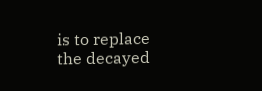is to replace the decayed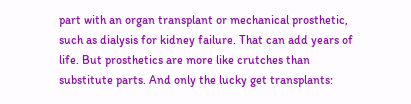part with an organ transplant or mechanical prosthetic, such as dialysis for kidney failure. That can add years of life. But prosthetics are more like crutches than substitute parts. And only the lucky get transplants: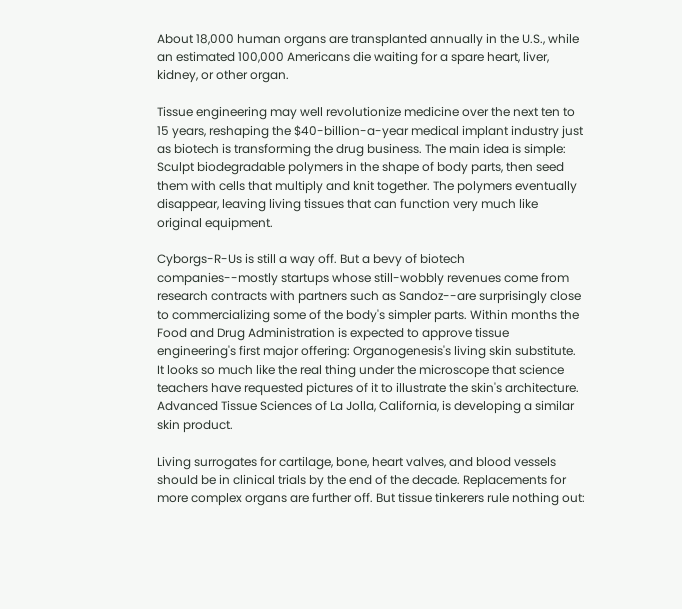About 18,000 human organs are transplanted annually in the U.S., while an estimated 100,000 Americans die waiting for a spare heart, liver, kidney, or other organ.

Tissue engineering may well revolutionize medicine over the next ten to 15 years, reshaping the $40-billion-a-year medical implant industry just as biotech is transforming the drug business. The main idea is simple: Sculpt biodegradable polymers in the shape of body parts, then seed them with cells that multiply and knit together. The polymers eventually disappear, leaving living tissues that can function very much like original equipment.

Cyborgs-R-Us is still a way off. But a bevy of biotech companies--mostly startups whose still-wobbly revenues come from research contracts with partners such as Sandoz--are surprisingly close to commercializing some of the body's simpler parts. Within months the Food and Drug Administration is expected to approve tissue engineering's first major offering: Organogenesis's living skin substitute. It looks so much like the real thing under the microscope that science teachers have requested pictures of it to illustrate the skin's architecture. Advanced Tissue Sciences of La Jolla, California, is developing a similar skin product.

Living surrogates for cartilage, bone, heart valves, and blood vessels should be in clinical trials by the end of the decade. Replacements for more complex organs are further off. But tissue tinkerers rule nothing out: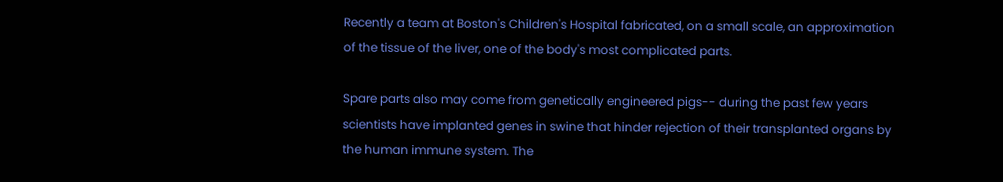Recently a team at Boston's Children's Hospital fabricated, on a small scale, an approximation of the tissue of the liver, one of the body's most complicated parts.

Spare parts also may come from genetically engineered pigs-- during the past few years scientists have implanted genes in swine that hinder rejection of their transplanted organs by the human immune system. The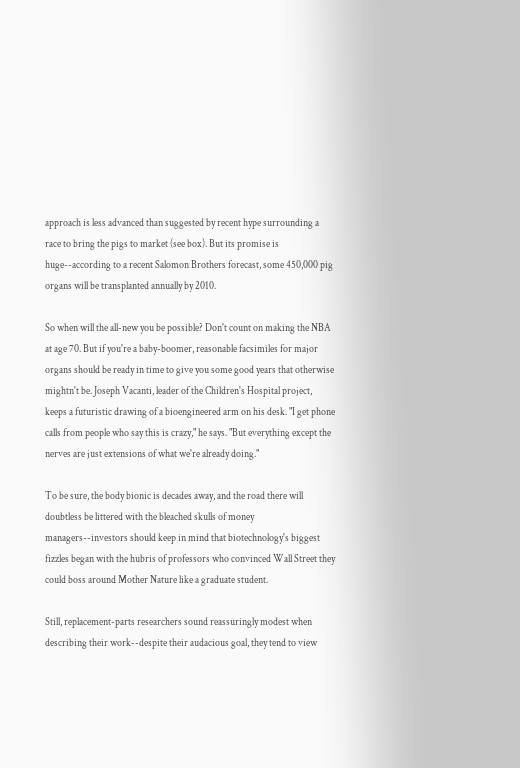approach is less advanced than suggested by recent hype surrounding a race to bring the pigs to market (see box). But its promise is huge--according to a recent Salomon Brothers forecast, some 450,000 pig organs will be transplanted annually by 2010.

So when will the all-new you be possible? Don't count on making the NBA at age 70. But if you're a baby-boomer, reasonable facsimiles for major organs should be ready in time to give you some good years that otherwise mightn't be. Joseph Vacanti, leader of the Children's Hospital project, keeps a futuristic drawing of a bioengineered arm on his desk. "I get phone calls from people who say this is crazy," he says. "But everything except the nerves are just extensions of what we're already doing."

To be sure, the body bionic is decades away, and the road there will doubtless be littered with the bleached skulls of money managers--investors should keep in mind that biotechnology's biggest fizzles began with the hubris of professors who convinced Wall Street they could boss around Mother Nature like a graduate student.

Still, replacement-parts researchers sound reassuringly modest when describing their work--despite their audacious goal, they tend to view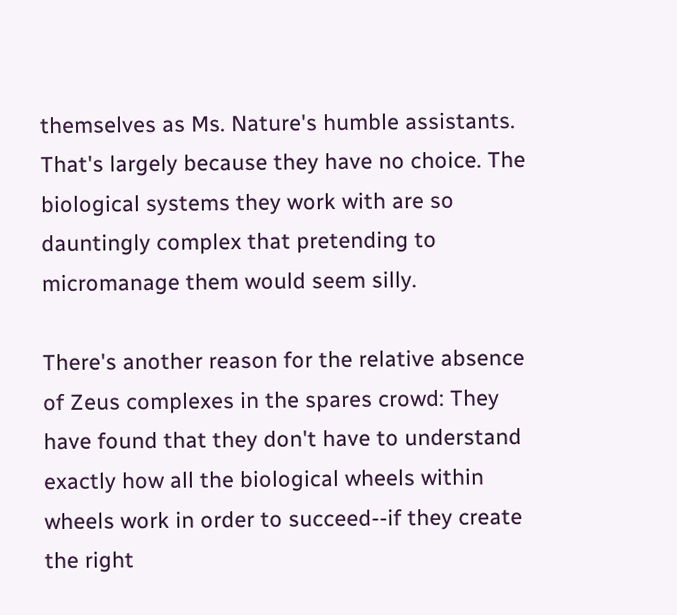themselves as Ms. Nature's humble assistants. That's largely because they have no choice. The biological systems they work with are so dauntingly complex that pretending to micromanage them would seem silly.

There's another reason for the relative absence of Zeus complexes in the spares crowd: They have found that they don't have to understand exactly how all the biological wheels within wheels work in order to succeed--if they create the right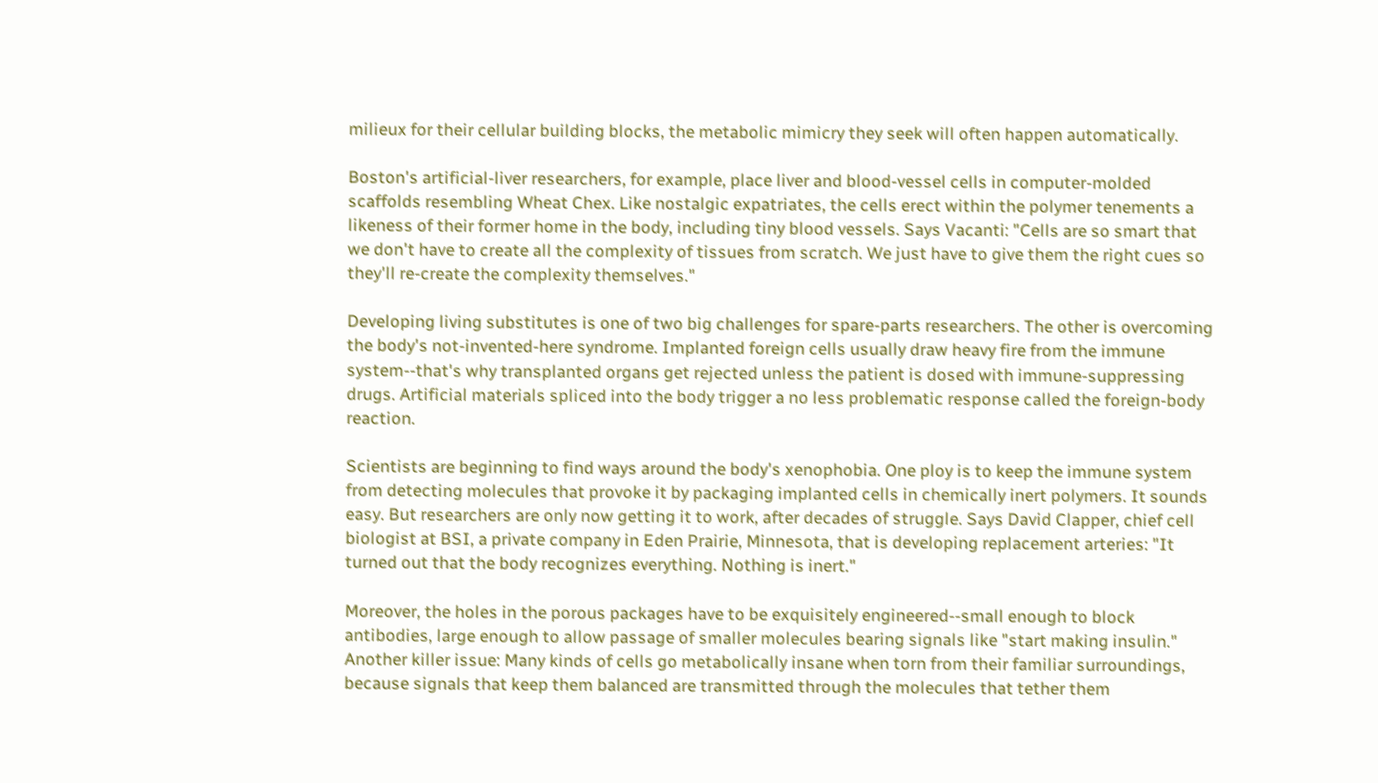milieux for their cellular building blocks, the metabolic mimicry they seek will often happen automatically.

Boston's artificial-liver researchers, for example, place liver and blood-vessel cells in computer-molded scaffolds resembling Wheat Chex. Like nostalgic expatriates, the cells erect within the polymer tenements a likeness of their former home in the body, including tiny blood vessels. Says Vacanti: "Cells are so smart that we don't have to create all the complexity of tissues from scratch. We just have to give them the right cues so they'll re-create the complexity themselves."

Developing living substitutes is one of two big challenges for spare-parts researchers. The other is overcoming the body's not-invented-here syndrome. Implanted foreign cells usually draw heavy fire from the immune system--that's why transplanted organs get rejected unless the patient is dosed with immune-suppressing drugs. Artificial materials spliced into the body trigger a no less problematic response called the foreign-body reaction.

Scientists are beginning to find ways around the body's xenophobia. One ploy is to keep the immune system from detecting molecules that provoke it by packaging implanted cells in chemically inert polymers. It sounds easy. But researchers are only now getting it to work, after decades of struggle. Says David Clapper, chief cell biologist at BSI, a private company in Eden Prairie, Minnesota, that is developing replacement arteries: "It turned out that the body recognizes everything. Nothing is inert."

Moreover, the holes in the porous packages have to be exquisitely engineered--small enough to block antibodies, large enough to allow passage of smaller molecules bearing signals like "start making insulin." Another killer issue: Many kinds of cells go metabolically insane when torn from their familiar surroundings, because signals that keep them balanced are transmitted through the molecules that tether them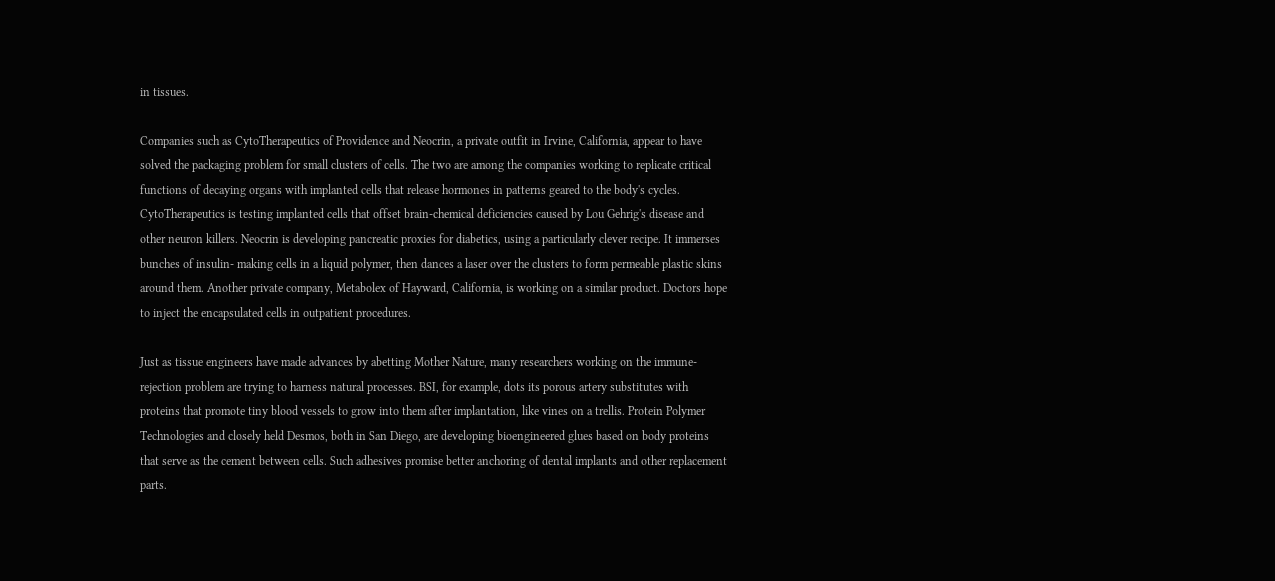in tissues.

Companies such as CytoTherapeutics of Providence and Neocrin, a private outfit in Irvine, California, appear to have solved the packaging problem for small clusters of cells. The two are among the companies working to replicate critical functions of decaying organs with implanted cells that release hormones in patterns geared to the body's cycles. CytoTherapeutics is testing implanted cells that offset brain-chemical deficiencies caused by Lou Gehrig's disease and other neuron killers. Neocrin is developing pancreatic proxies for diabetics, using a particularly clever recipe. It immerses bunches of insulin- making cells in a liquid polymer, then dances a laser over the clusters to form permeable plastic skins around them. Another private company, Metabolex of Hayward, California, is working on a similar product. Doctors hope to inject the encapsulated cells in outpatient procedures.

Just as tissue engineers have made advances by abetting Mother Nature, many researchers working on the immune-rejection problem are trying to harness natural processes. BSI, for example, dots its porous artery substitutes with proteins that promote tiny blood vessels to grow into them after implantation, like vines on a trellis. Protein Polymer Technologies and closely held Desmos, both in San Diego, are developing bioengineered glues based on body proteins that serve as the cement between cells. Such adhesives promise better anchoring of dental implants and other replacement parts.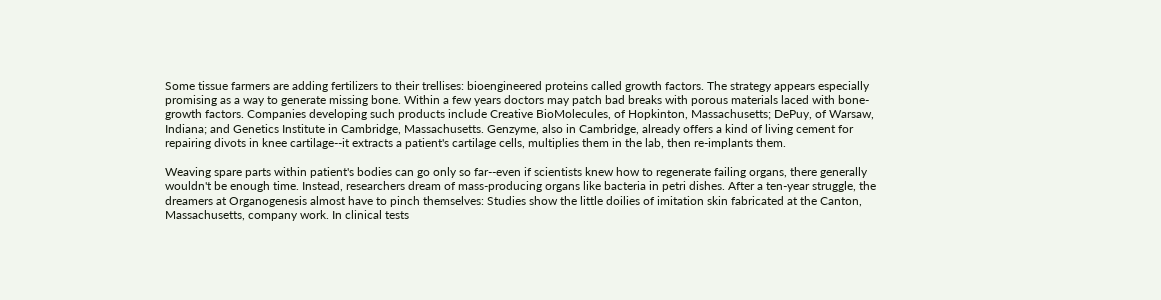Some tissue farmers are adding fertilizers to their trellises: bioengineered proteins called growth factors. The strategy appears especially promising as a way to generate missing bone. Within a few years doctors may patch bad breaks with porous materials laced with bone-growth factors. Companies developing such products include Creative BioMolecules, of Hopkinton, Massachusetts; DePuy, of Warsaw, Indiana; and Genetics Institute in Cambridge, Massachusetts. Genzyme, also in Cambridge, already offers a kind of living cement for repairing divots in knee cartilage--it extracts a patient's cartilage cells, multiplies them in the lab, then re-implants them.

Weaving spare parts within patient's bodies can go only so far--even if scientists knew how to regenerate failing organs, there generally wouldn't be enough time. Instead, researchers dream of mass-producing organs like bacteria in petri dishes. After a ten-year struggle, the dreamers at Organogenesis almost have to pinch themselves: Studies show the little doilies of imitation skin fabricated at the Canton, Massachusetts, company work. In clinical tests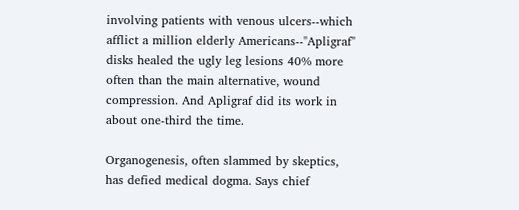involving patients with venous ulcers--which afflict a million elderly Americans--"Apligraf" disks healed the ugly leg lesions 40% more often than the main alternative, wound compression. And Apligraf did its work in about one-third the time.

Organogenesis, often slammed by skeptics, has defied medical dogma. Says chief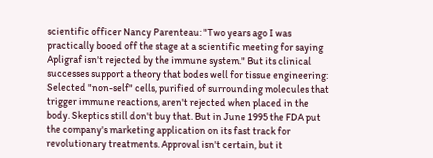scientific officer Nancy Parenteau: "Two years ago I was practically booed off the stage at a scientific meeting for saying Apligraf isn't rejected by the immune system." But its clinical successes support a theory that bodes well for tissue engineering: Selected "non-self" cells, purified of surrounding molecules that trigger immune reactions, aren't rejected when placed in the body. Skeptics still don't buy that. But in June 1995 the FDA put the company's marketing application on its fast track for revolutionary treatments. Approval isn't certain, but it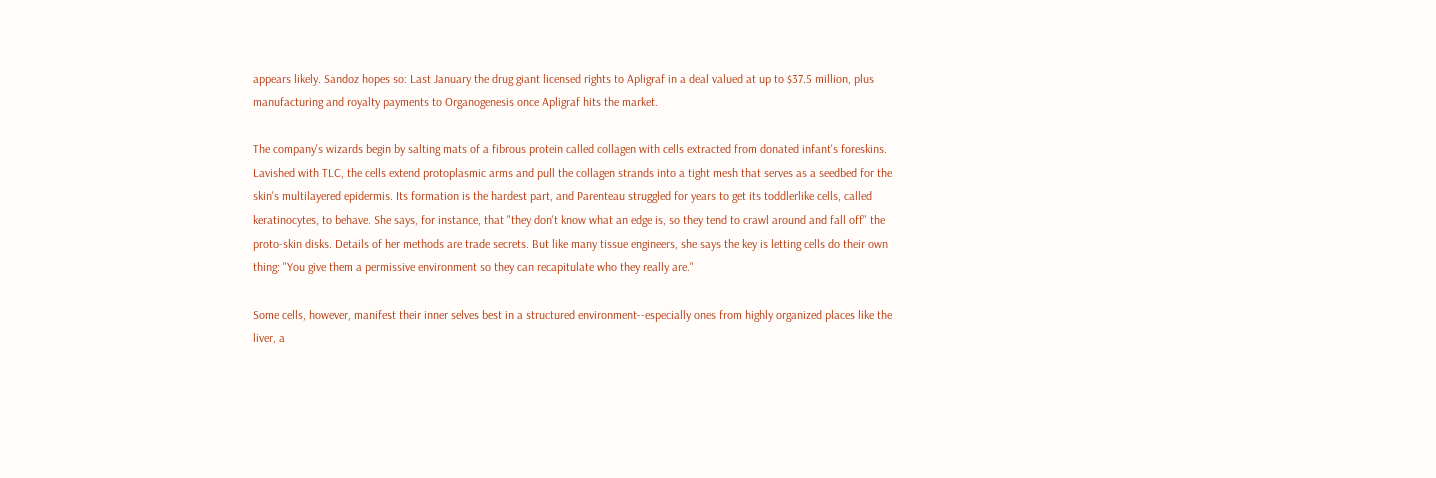appears likely. Sandoz hopes so: Last January the drug giant licensed rights to Apligraf in a deal valued at up to $37.5 million, plus manufacturing and royalty payments to Organogenesis once Apligraf hits the market.

The company's wizards begin by salting mats of a fibrous protein called collagen with cells extracted from donated infant's foreskins. Lavished with TLC, the cells extend protoplasmic arms and pull the collagen strands into a tight mesh that serves as a seedbed for the skin's multilayered epidermis. Its formation is the hardest part, and Parenteau struggled for years to get its toddlerlike cells, called keratinocytes, to behave. She says, for instance, that "they don't know what an edge is, so they tend to crawl around and fall off" the proto-skin disks. Details of her methods are trade secrets. But like many tissue engineers, she says the key is letting cells do their own thing: "You give them a permissive environment so they can recapitulate who they really are."

Some cells, however, manifest their inner selves best in a structured environment--especially ones from highly organized places like the liver, a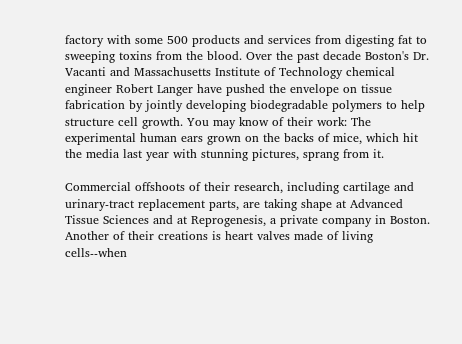factory with some 500 products and services from digesting fat to sweeping toxins from the blood. Over the past decade Boston's Dr. Vacanti and Massachusetts Institute of Technology chemical engineer Robert Langer have pushed the envelope on tissue fabrication by jointly developing biodegradable polymers to help structure cell growth. You may know of their work: The experimental human ears grown on the backs of mice, which hit the media last year with stunning pictures, sprang from it.

Commercial offshoots of their research, including cartilage and urinary-tract replacement parts, are taking shape at Advanced Tissue Sciences and at Reprogenesis, a private company in Boston. Another of their creations is heart valves made of living cells--when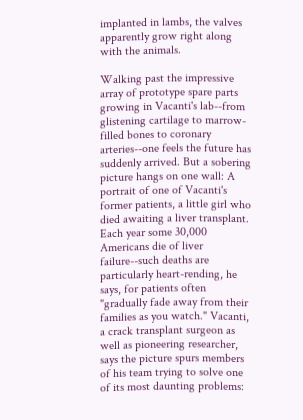implanted in lambs, the valves apparently grow right along with the animals.

Walking past the impressive array of prototype spare parts growing in Vacanti's lab--from glistening cartilage to marrow-filled bones to coronary arteries--one feels the future has suddenly arrived. But a sobering picture hangs on one wall: A portrait of one of Vacanti's former patients, a little girl who died awaiting a liver transplant. Each year some 30,000 Americans die of liver failure--such deaths are particularly heart-rending, he says, for patients often "gradually fade away from their families as you watch." Vacanti, a crack transplant surgeon as well as pioneering researcher, says the picture spurs members of his team trying to solve one of its most daunting problems: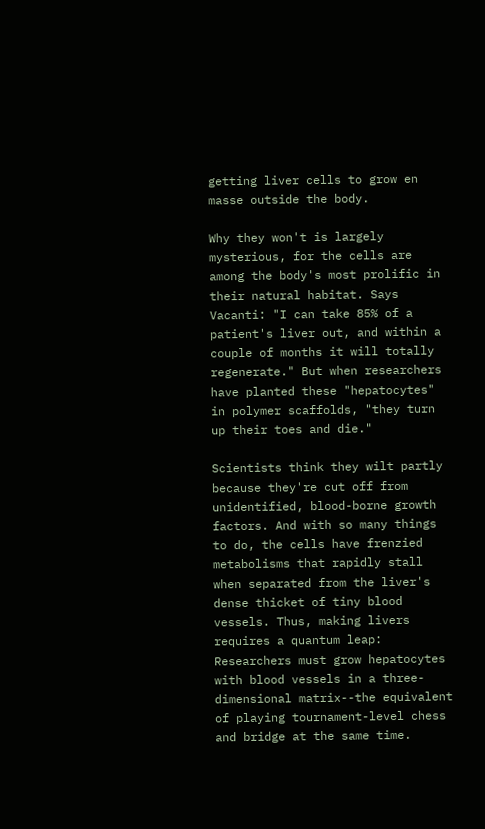getting liver cells to grow en masse outside the body.

Why they won't is largely mysterious, for the cells are among the body's most prolific in their natural habitat. Says Vacanti: "I can take 85% of a patient's liver out, and within a couple of months it will totally regenerate." But when researchers have planted these "hepatocytes" in polymer scaffolds, "they turn up their toes and die."

Scientists think they wilt partly because they're cut off from unidentified, blood-borne growth factors. And with so many things to do, the cells have frenzied metabolisms that rapidly stall when separated from the liver's dense thicket of tiny blood vessels. Thus, making livers requires a quantum leap: Researchers must grow hepatocytes with blood vessels in a three- dimensional matrix--the equivalent of playing tournament-level chess and bridge at the same time.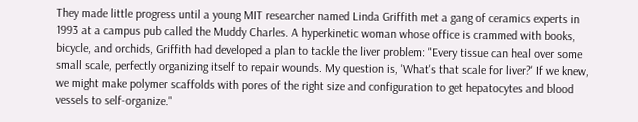They made little progress until a young MIT researcher named Linda Griffith met a gang of ceramics experts in 1993 at a campus pub called the Muddy Charles. A hyperkinetic woman whose office is crammed with books, bicycle, and orchids, Griffith had developed a plan to tackle the liver problem: "Every tissue can heal over some small scale, perfectly organizing itself to repair wounds. My question is, 'What's that scale for liver?' If we knew, we might make polymer scaffolds with pores of the right size and configuration to get hepatocytes and blood vessels to self-organize."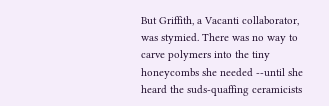But Griffith, a Vacanti collaborator, was stymied. There was no way to carve polymers into the tiny honeycombs she needed --until she heard the suds-quaffing ceramicists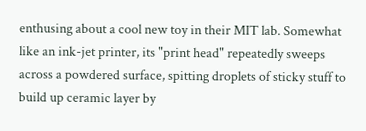enthusing about a cool new toy in their MIT lab. Somewhat like an ink-jet printer, its "print head" repeatedly sweeps across a powdered surface, spitting droplets of sticky stuff to build up ceramic layer by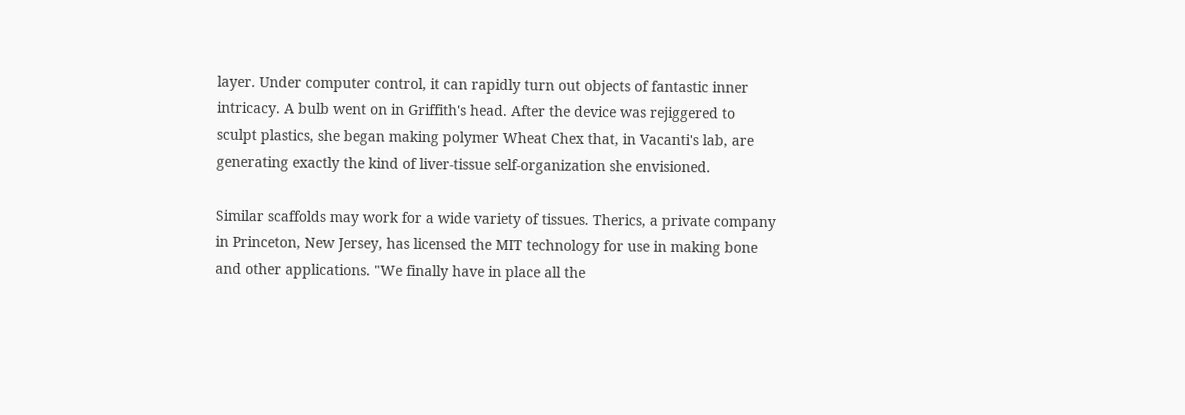layer. Under computer control, it can rapidly turn out objects of fantastic inner intricacy. A bulb went on in Griffith's head. After the device was rejiggered to sculpt plastics, she began making polymer Wheat Chex that, in Vacanti's lab, are generating exactly the kind of liver-tissue self-organization she envisioned.

Similar scaffolds may work for a wide variety of tissues. Therics, a private company in Princeton, New Jersey, has licensed the MIT technology for use in making bone and other applications. "We finally have in place all the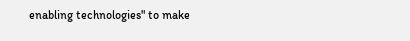enabling technologies" to make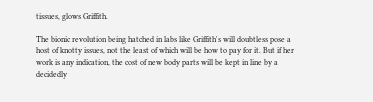tissues, glows Griffith.

The bionic revolution being hatched in labs like Griffith's will doubtless pose a host of knotty issues, not the least of which will be how to pay for it. But if her work is any indication, the cost of new body parts will be kept in line by a decidedly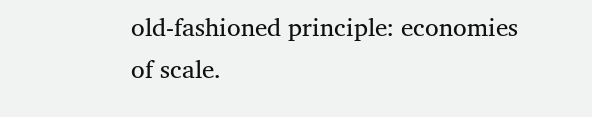old-fashioned principle: economies of scale.